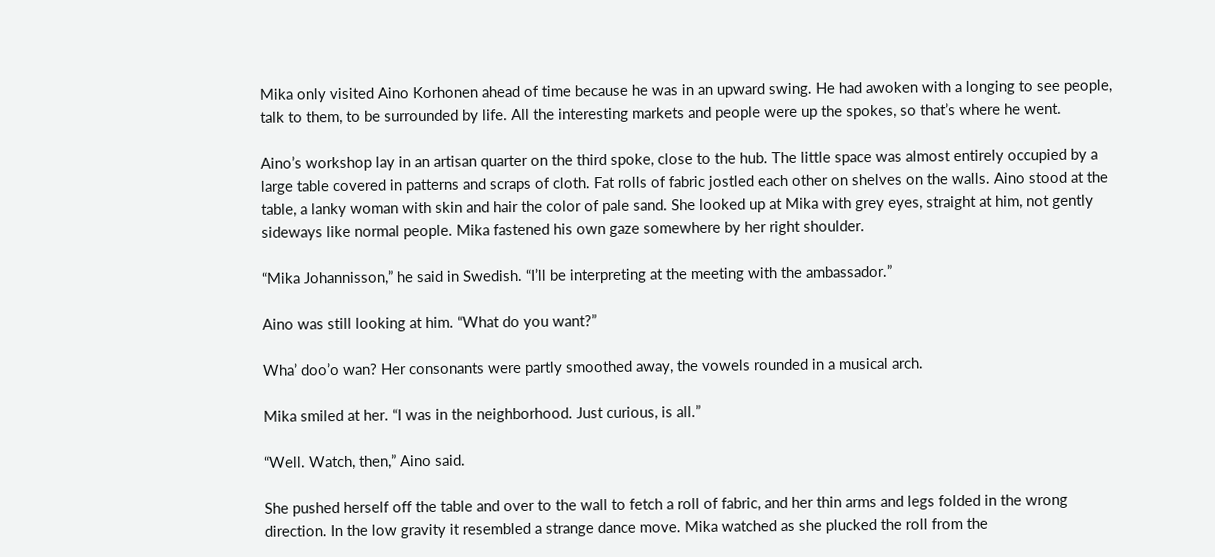Mika only visited Aino Korhonen ahead of time because he was in an upward swing. He had awoken with a longing to see people, talk to them, to be surrounded by life. All the interesting markets and people were up the spokes, so that’s where he went.

Aino’s workshop lay in an artisan quarter on the third spoke, close to the hub. The little space was almost entirely occupied by a large table covered in patterns and scraps of cloth. Fat rolls of fabric jostled each other on shelves on the walls. Aino stood at the table, a lanky woman with skin and hair the color of pale sand. She looked up at Mika with grey eyes, straight at him, not gently sideways like normal people. Mika fastened his own gaze somewhere by her right shoulder.

“Mika Johannisson,” he said in Swedish. “I’ll be interpreting at the meeting with the ambassador.”

Aino was still looking at him. “What do you want?”

Wha’ doo’o wan? Her consonants were partly smoothed away, the vowels rounded in a musical arch.

Mika smiled at her. “I was in the neighborhood. Just curious, is all.”

“Well. Watch, then,” Aino said.

She pushed herself off the table and over to the wall to fetch a roll of fabric, and her thin arms and legs folded in the wrong direction. In the low gravity it resembled a strange dance move. Mika watched as she plucked the roll from the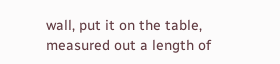wall, put it on the table, measured out a length of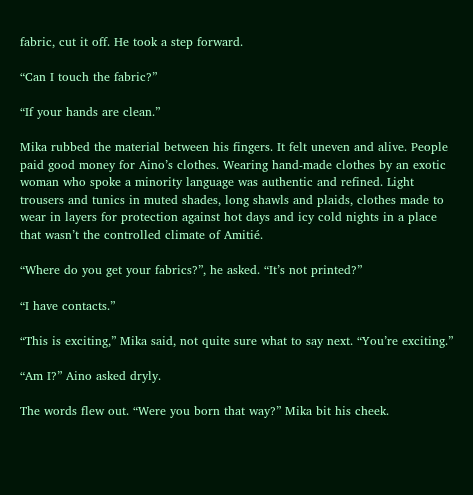fabric, cut it off. He took a step forward.

“Can I touch the fabric?”

“If your hands are clean.”

Mika rubbed the material between his fingers. It felt uneven and alive. People paid good money for Aino’s clothes. Wearing hand-made clothes by an exotic woman who spoke a minority language was authentic and refined. Light trousers and tunics in muted shades, long shawls and plaids, clothes made to wear in layers for protection against hot days and icy cold nights in a place that wasn’t the controlled climate of Amitié.

“Where do you get your fabrics?”, he asked. “It’s not printed?”

“I have contacts.”

“This is exciting,” Mika said, not quite sure what to say next. “You’re exciting.”

“Am I?” Aino asked dryly.

The words flew out. “Were you born that way?” Mika bit his cheek.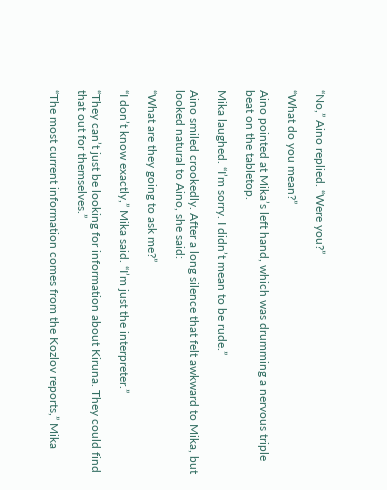“No,” Aino replied. “Were you?”

“What do you mean?”

Aino pointed at Mika’s left hand, which was drumming a nervous triple beat on the tabletop.

Mika laughed. “I’m sorry. I didn’t mean to be rude.”

Aino smiled crookedly. After a long silence that felt awkward to Mika, but looked natural to Aino, she said:

“What are they going to ask me?”

“I don’t know exactly,” Mika said. “I’m just the interpreter.”

“They can’t just be looking for information about Kiruna. They could find that out for themselves.”

“The most current information comes from the Kozlov reports,” Mika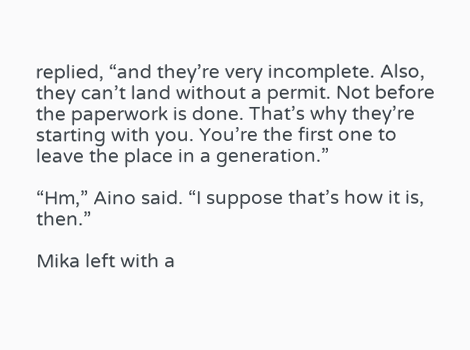replied, “and they’re very incomplete. Also, they can’t land without a permit. Not before the paperwork is done. That’s why they’re starting with you. You’re the first one to leave the place in a generation.”

“Hm,” Aino said. “I suppose that’s how it is, then.”

Mika left with a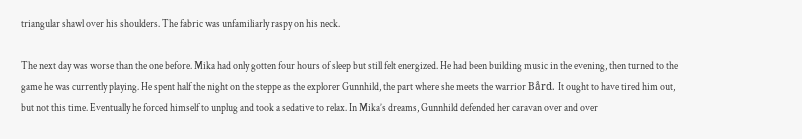triangular shawl over his shoulders. The fabric was unfamiliarly raspy on his neck.

The next day was worse than the one before. Mika had only gotten four hours of sleep but still felt energized. He had been building music in the evening, then turned to the game he was currently playing. He spent half the night on the steppe as the explorer Gunnhild, the part where she meets the warrior Bård. It ought to have tired him out, but not this time. Eventually he forced himself to unplug and took a sedative to relax. In Mika’s dreams, Gunnhild defended her caravan over and over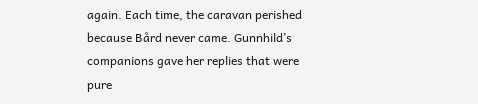again. Each time, the caravan perished because Bård never came. Gunnhild’s companions gave her replies that were pure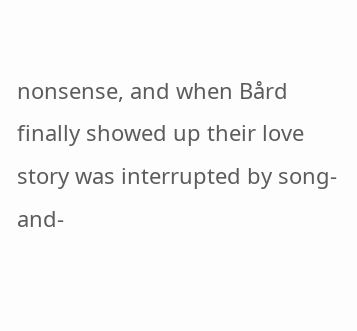nonsense, and when Bård finally showed up their love story was interrupted by song-and-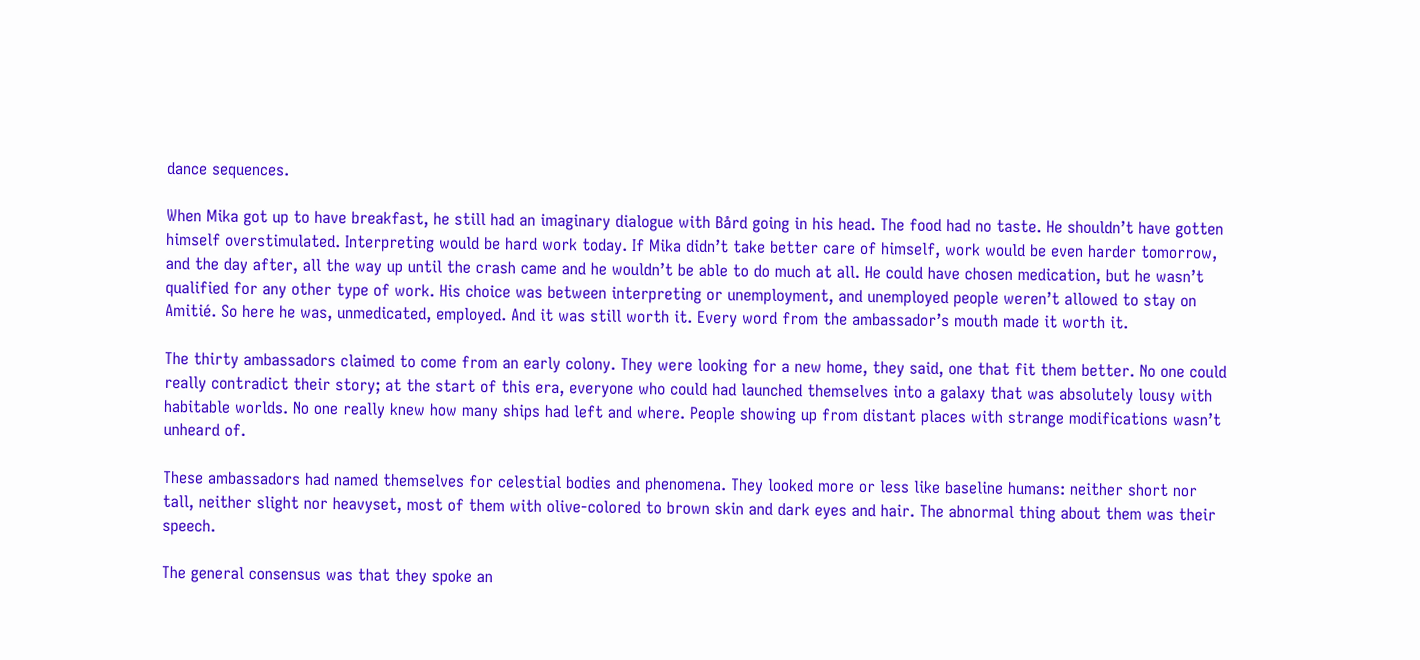dance sequences.

When Mika got up to have breakfast, he still had an imaginary dialogue with Bård going in his head. The food had no taste. He shouldn’t have gotten himself overstimulated. Interpreting would be hard work today. If Mika didn’t take better care of himself, work would be even harder tomorrow, and the day after, all the way up until the crash came and he wouldn’t be able to do much at all. He could have chosen medication, but he wasn’t qualified for any other type of work. His choice was between interpreting or unemployment, and unemployed people weren’t allowed to stay on Amitié. So here he was, unmedicated, employed. And it was still worth it. Every word from the ambassador’s mouth made it worth it.

The thirty ambassadors claimed to come from an early colony. They were looking for a new home, they said, one that fit them better. No one could really contradict their story; at the start of this era, everyone who could had launched themselves into a galaxy that was absolutely lousy with habitable worlds. No one really knew how many ships had left and where. People showing up from distant places with strange modifications wasn’t unheard of.

These ambassadors had named themselves for celestial bodies and phenomena. They looked more or less like baseline humans: neither short nor tall, neither slight nor heavyset, most of them with olive-colored to brown skin and dark eyes and hair. The abnormal thing about them was their speech.

The general consensus was that they spoke an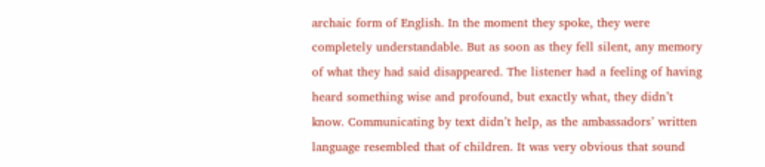archaic form of English. In the moment they spoke, they were completely understandable. But as soon as they fell silent, any memory of what they had said disappeared. The listener had a feeling of having heard something wise and profound, but exactly what, they didn’t know. Communicating by text didn’t help, as the ambassadors’ written language resembled that of children. It was very obvious that sound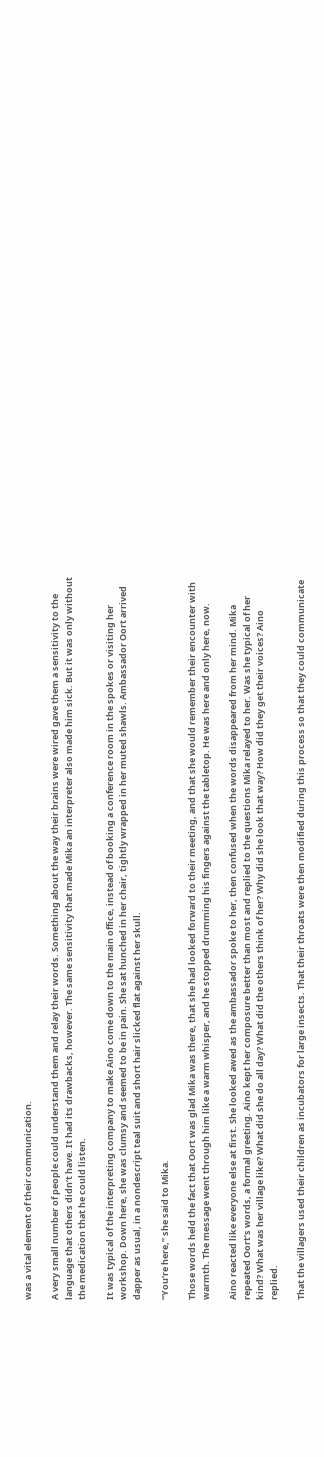was a vital element of their communication.

A very small number of people could understand them and relay their words. Something about the way their brains were wired gave them a sensitivity to the language that others didn’t have. It had its drawbacks, however. The same sensitivity that made Mika an interpreter also made him sick. But it was only without the medication that he could listen.

It was typical of the interpreting company to make Aino come down to the main office, instead of booking a conference room in the spokes or visiting her workshop. Down here, she was clumsy and seemed to be in pain. She sat hunched in her chair, tightly wrapped in her muted shawls. Ambassador Oort arrived dapper as usual, in a nondescript teal suit and short hair slicked flat against her skull.

“You’re here,” she said to Mika.

Those words held the fact that Oort was glad Mika was there, that she had looked forward to their meeting, and that she would remember their encounter with warmth. The message went through him like a warm whisper, and he stopped drumming his fingers against the tabletop. He was here and only here, now.

Aino reacted like everyone else at first. She looked awed as the ambassador spoke to her, then confused when the words disappeared from her mind. Mika repeated Oort’s words, a formal greeting. Aino kept her composure better than most and replied to the questions Mika relayed to her. Was she typical of her kind? What was her village like? What did she do all day? What did the others think of her? Why did she look that way? How did they get their voices? Aino replied.

That the villagers used their children as incubators for large insects. That their throats were then modified during this process so that they could communicate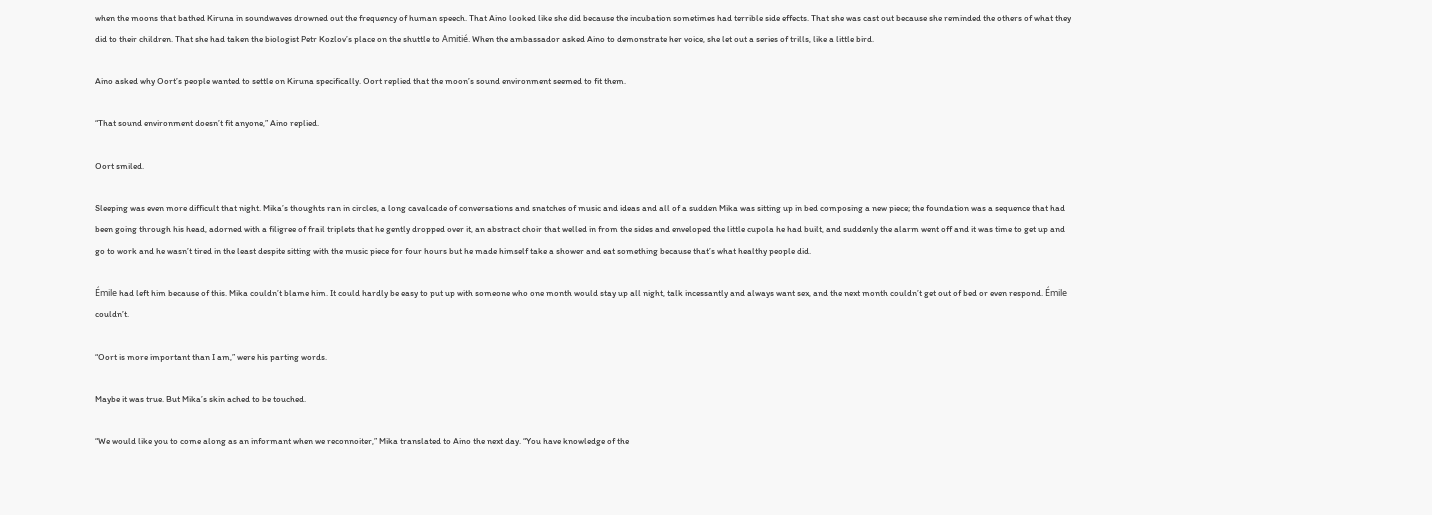when the moons that bathed Kiruna in soundwaves drowned out the frequency of human speech. That Aino looked like she did because the incubation sometimes had terrible side effects. That she was cast out because she reminded the others of what they did to their children. That she had taken the biologist Petr Kozlov’s place on the shuttle to Amitié. When the ambassador asked Aino to demonstrate her voice, she let out a series of trills, like a little bird.

Aino asked why Oort’s people wanted to settle on Kiruna specifically. Oort replied that the moon’s sound environment seemed to fit them.

“That sound environment doesn’t fit anyone,” Aino replied.

Oort smiled.

Sleeping was even more difficult that night. Mika’s thoughts ran in circles, a long cavalcade of conversations and snatches of music and ideas and all of a sudden Mika was sitting up in bed composing a new piece; the foundation was a sequence that had been going through his head, adorned with a filigree of frail triplets that he gently dropped over it, an abstract choir that welled in from the sides and enveloped the little cupola he had built, and suddenly the alarm went off and it was time to get up and go to work and he wasn’t tired in the least despite sitting with the music piece for four hours but he made himself take a shower and eat something because that’s what healthy people did.

Émile had left him because of this. Mika couldn’t blame him. It could hardly be easy to put up with someone who one month would stay up all night, talk incessantly and always want sex, and the next month couldn’t get out of bed or even respond. Émile couldn’t.

“Oort is more important than I am,” were his parting words.

Maybe it was true. But Mika’s skin ached to be touched.

“We would like you to come along as an informant when we reconnoiter,” Mika translated to Aino the next day. “You have knowledge of the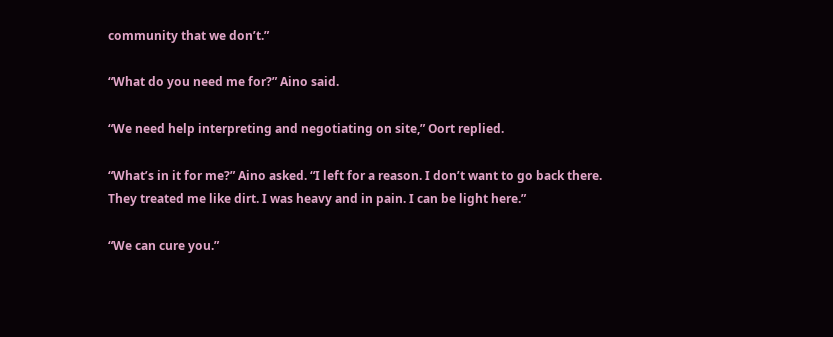community that we don’t.”

“What do you need me for?” Aino said.

“We need help interpreting and negotiating on site,” Oort replied.

“What’s in it for me?” Aino asked. “I left for a reason. I don’t want to go back there. They treated me like dirt. I was heavy and in pain. I can be light here.”

“We can cure you.”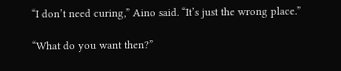“I don’t need curing,” Aino said. “It’s just the wrong place.”

“What do you want then?”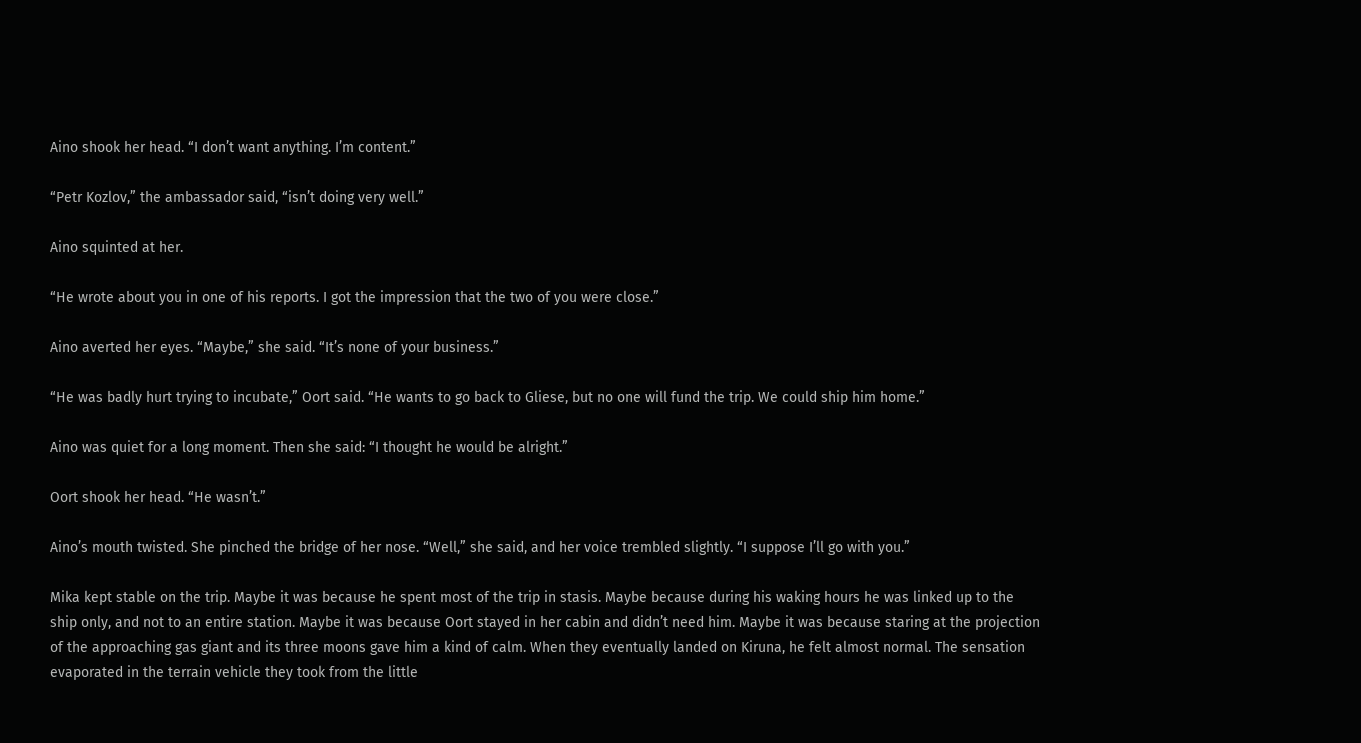Aino shook her head. “I don’t want anything. I’m content.”

“Petr Kozlov,” the ambassador said, “isn’t doing very well.”

Aino squinted at her.

“He wrote about you in one of his reports. I got the impression that the two of you were close.”

Aino averted her eyes. “Maybe,” she said. “It’s none of your business.”

“He was badly hurt trying to incubate,” Oort said. “He wants to go back to Gliese, but no one will fund the trip. We could ship him home.”

Aino was quiet for a long moment. Then she said: “I thought he would be alright.”

Oort shook her head. “He wasn’t.”

Aino’s mouth twisted. She pinched the bridge of her nose. “Well,” she said, and her voice trembled slightly. “I suppose I’ll go with you.”

Mika kept stable on the trip. Maybe it was because he spent most of the trip in stasis. Maybe because during his waking hours he was linked up to the ship only, and not to an entire station. Maybe it was because Oort stayed in her cabin and didn’t need him. Maybe it was because staring at the projection of the approaching gas giant and its three moons gave him a kind of calm. When they eventually landed on Kiruna, he felt almost normal. The sensation evaporated in the terrain vehicle they took from the little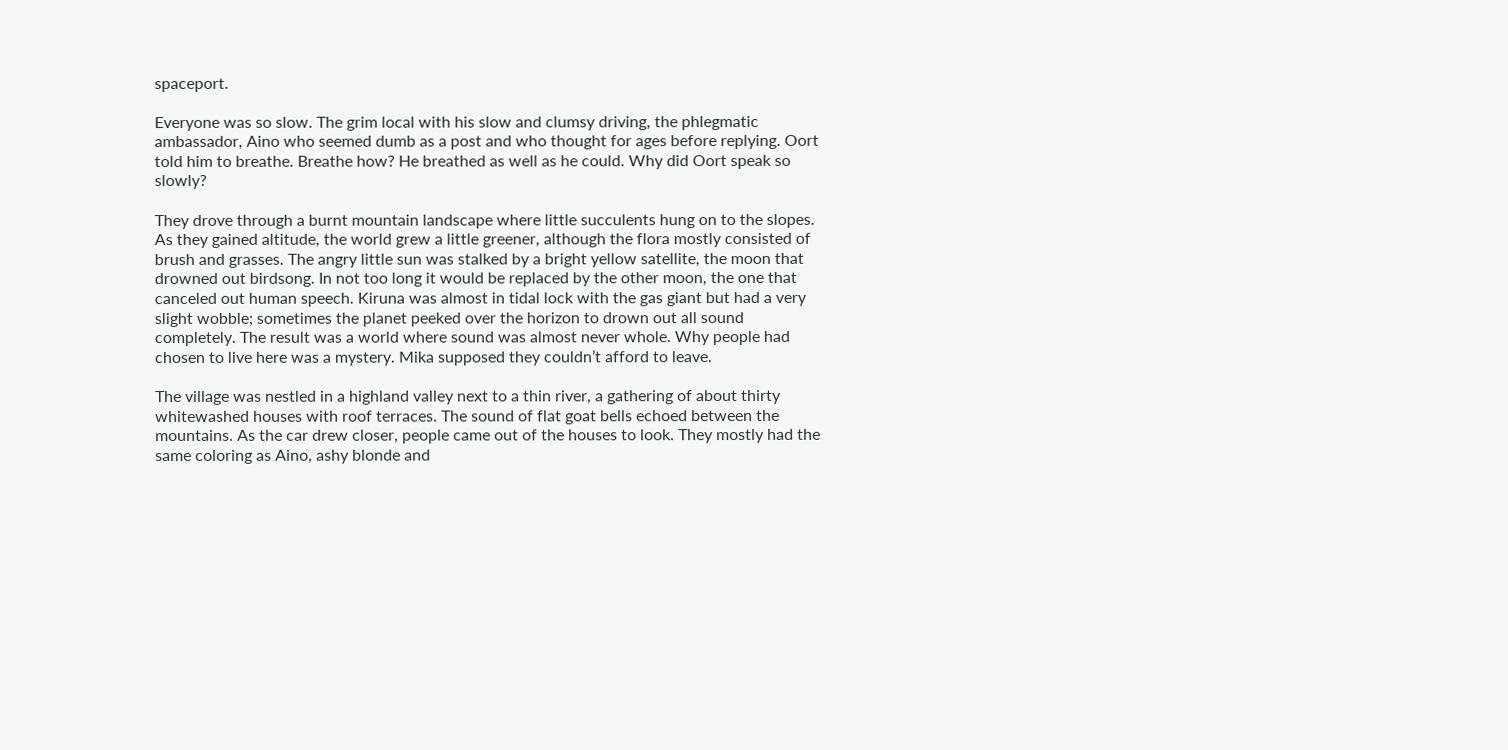spaceport.

Everyone was so slow. The grim local with his slow and clumsy driving, the phlegmatic ambassador, Aino who seemed dumb as a post and who thought for ages before replying. Oort told him to breathe. Breathe how? He breathed as well as he could. Why did Oort speak so slowly?

They drove through a burnt mountain landscape where little succulents hung on to the slopes. As they gained altitude, the world grew a little greener, although the flora mostly consisted of brush and grasses. The angry little sun was stalked by a bright yellow satellite, the moon that drowned out birdsong. In not too long it would be replaced by the other moon, the one that canceled out human speech. Kiruna was almost in tidal lock with the gas giant but had a very slight wobble; sometimes the planet peeked over the horizon to drown out all sound completely. The result was a world where sound was almost never whole. Why people had chosen to live here was a mystery. Mika supposed they couldn’t afford to leave.

The village was nestled in a highland valley next to a thin river, a gathering of about thirty whitewashed houses with roof terraces. The sound of flat goat bells echoed between the mountains. As the car drew closer, people came out of the houses to look. They mostly had the same coloring as Aino, ashy blonde and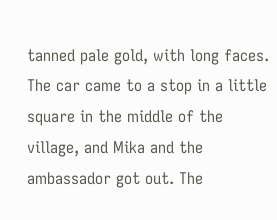tanned pale gold, with long faces. The car came to a stop in a little square in the middle of the village, and Mika and the ambassador got out. The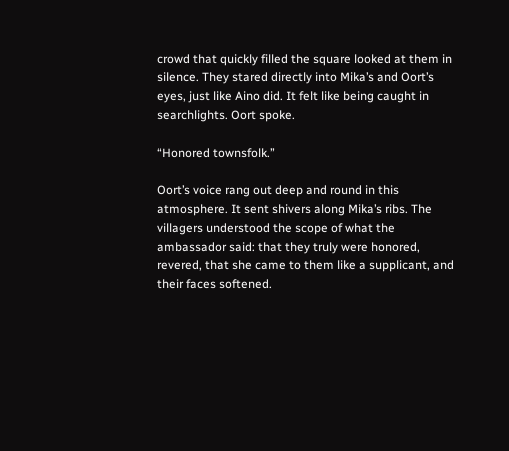crowd that quickly filled the square looked at them in silence. They stared directly into Mika’s and Oort’s eyes, just like Aino did. It felt like being caught in searchlights. Oort spoke.

“Honored townsfolk.”

Oort’s voice rang out deep and round in this atmosphere. It sent shivers along Mika’s ribs. The villagers understood the scope of what the ambassador said: that they truly were honored, revered, that she came to them like a supplicant, and their faces softened.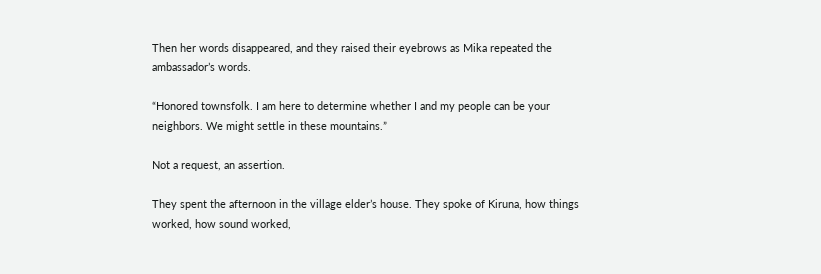Then her words disappeared, and they raised their eyebrows as Mika repeated the ambassador’s words.

“Honored townsfolk. I am here to determine whether I and my people can be your neighbors. We might settle in these mountains.”

Not a request, an assertion.

They spent the afternoon in the village elder’s house. They spoke of Kiruna, how things worked, how sound worked,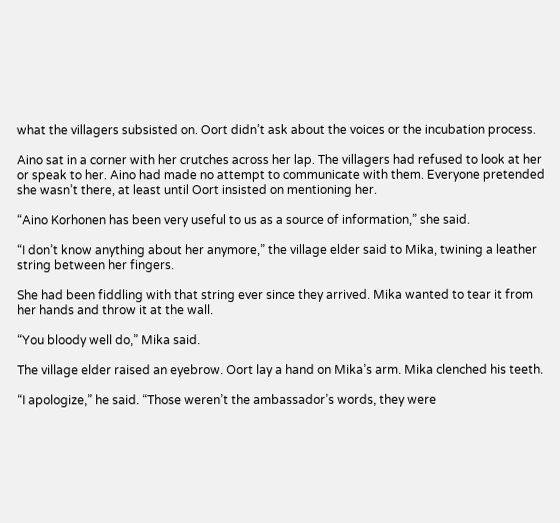what the villagers subsisted on. Oort didn’t ask about the voices or the incubation process.

Aino sat in a corner with her crutches across her lap. The villagers had refused to look at her or speak to her. Aino had made no attempt to communicate with them. Everyone pretended she wasn’t there, at least until Oort insisted on mentioning her.

“Aino Korhonen has been very useful to us as a source of information,” she said.

“I don’t know anything about her anymore,” the village elder said to Mika, twining a leather string between her fingers.

She had been fiddling with that string ever since they arrived. Mika wanted to tear it from her hands and throw it at the wall.

“You bloody well do,” Mika said.

The village elder raised an eyebrow. Oort lay a hand on Mika’s arm. Mika clenched his teeth.

“I apologize,” he said. “Those weren’t the ambassador’s words, they were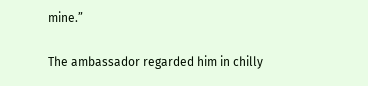mine.”

The ambassador regarded him in chilly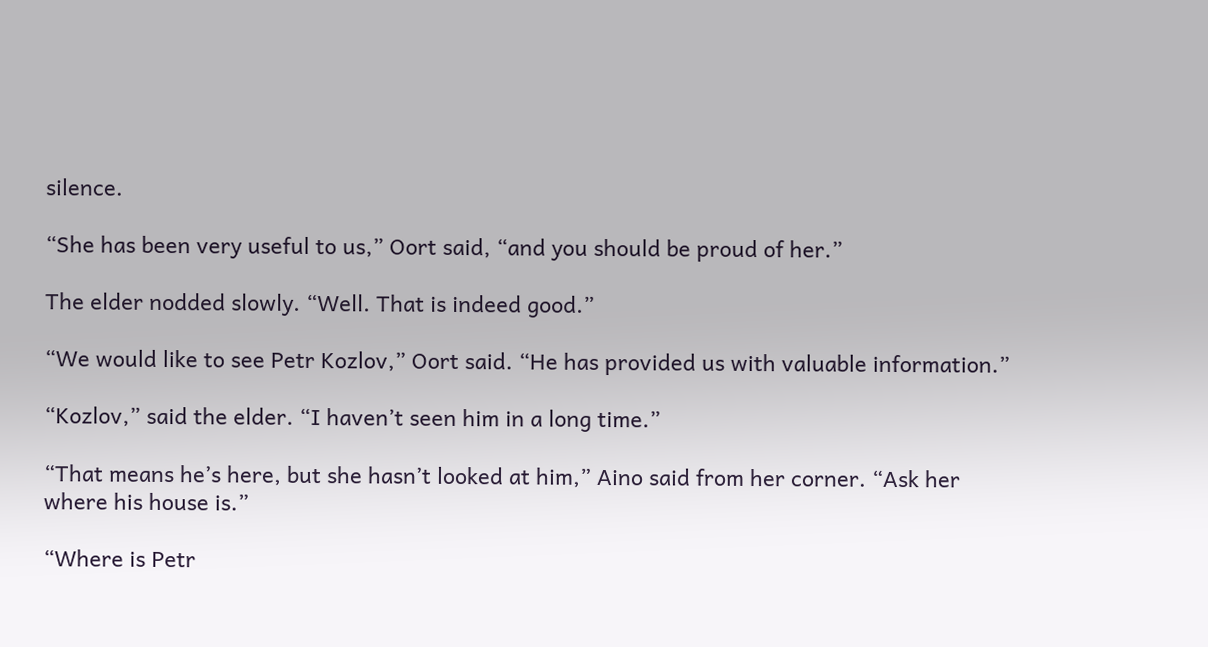silence.

“She has been very useful to us,” Oort said, “and you should be proud of her.”

The elder nodded slowly. “Well. That is indeed good.”

“We would like to see Petr Kozlov,” Oort said. “He has provided us with valuable information.”

“Kozlov,” said the elder. “I haven’t seen him in a long time.”

“That means he’s here, but she hasn’t looked at him,” Aino said from her corner. “Ask her where his house is.”

“Where is Petr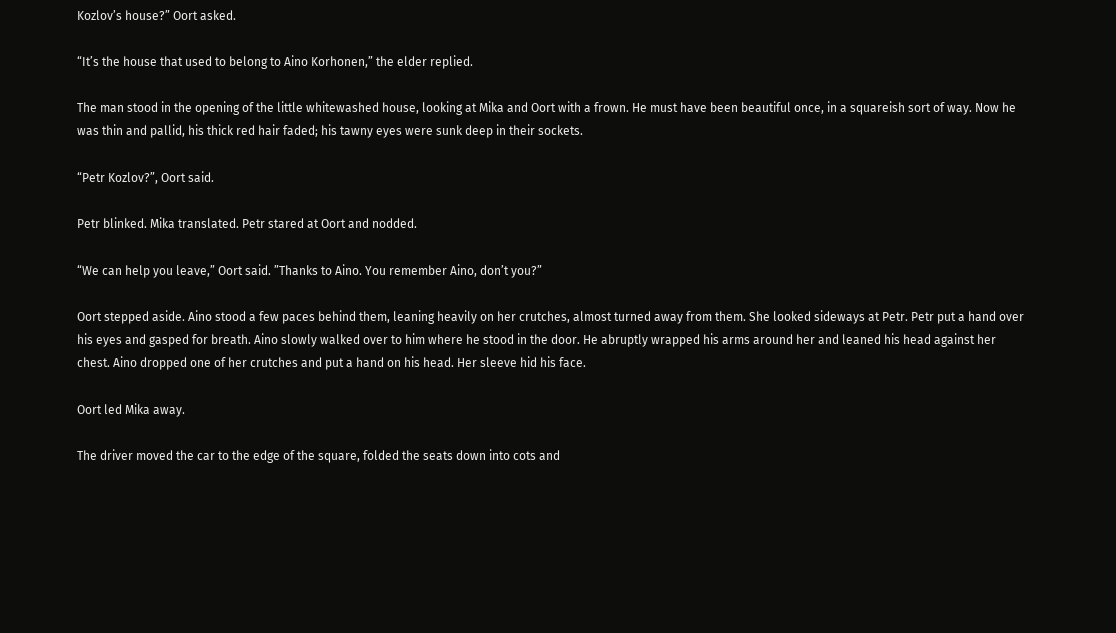Kozlov’s house?” Oort asked.

“It’s the house that used to belong to Aino Korhonen,” the elder replied.

The man stood in the opening of the little whitewashed house, looking at Mika and Oort with a frown. He must have been beautiful once, in a squareish sort of way. Now he was thin and pallid, his thick red hair faded; his tawny eyes were sunk deep in their sockets.

“Petr Kozlov?”, Oort said.

Petr blinked. Mika translated. Petr stared at Oort and nodded.

“We can help you leave,” Oort said. ”Thanks to Aino. You remember Aino, don’t you?”

Oort stepped aside. Aino stood a few paces behind them, leaning heavily on her crutches, almost turned away from them. She looked sideways at Petr. Petr put a hand over his eyes and gasped for breath. Aino slowly walked over to him where he stood in the door. He abruptly wrapped his arms around her and leaned his head against her chest. Aino dropped one of her crutches and put a hand on his head. Her sleeve hid his face.

Oort led Mika away.

The driver moved the car to the edge of the square, folded the seats down into cots and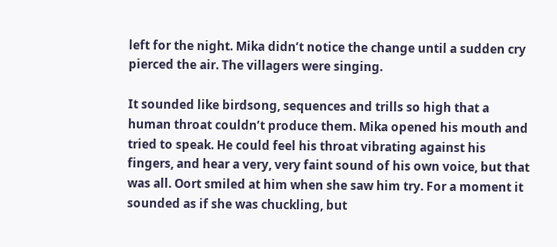left for the night. Mika didn’t notice the change until a sudden cry pierced the air. The villagers were singing.

It sounded like birdsong, sequences and trills so high that a human throat couldn’t produce them. Mika opened his mouth and tried to speak. He could feel his throat vibrating against his fingers, and hear a very, very faint sound of his own voice, but that was all. Oort smiled at him when she saw him try. For a moment it sounded as if she was chuckling, but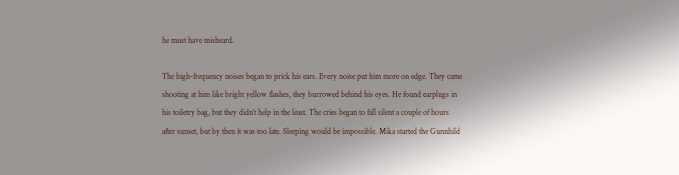he must have misheard.

The high-frequency noises began to prick his ears. Every noise put him more on edge. They came shooting at him like bright yellow flashes, they burrowed behind his eyes. He found earplugs in his toiletry bag, but they didn’t help in the least. The cries began to fall silent a couple of hours after sunset, but by then it was too late. Sleeping would be impossible. Mika started the Gunnhild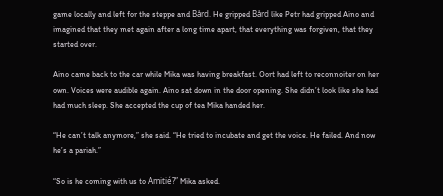game locally and left for the steppe and Bård. He gripped Bård like Petr had gripped Aino and imagined that they met again after a long time apart, that everything was forgiven, that they started over.

Aino came back to the car while Mika was having breakfast. Oort had left to reconnoiter on her own. Voices were audible again. Aino sat down in the door opening. She didn’t look like she had had much sleep. She accepted the cup of tea Mika handed her.

“He can’t talk anymore,” she said. “He tried to incubate and get the voice. He failed. And now he’s a pariah.”

“So is he coming with us to Amitié?” Mika asked.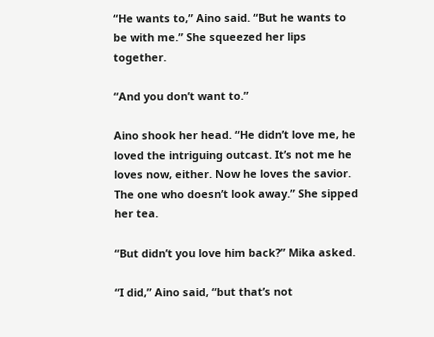“He wants to,” Aino said. “But he wants to be with me.” She squeezed her lips together.

“And you don’t want to.”

Aino shook her head. “He didn’t love me, he loved the intriguing outcast. It’s not me he loves now, either. Now he loves the savior. The one who doesn’t look away.” She sipped her tea.

“But didn’t you love him back?” Mika asked.

“I did,” Aino said, “but that’s not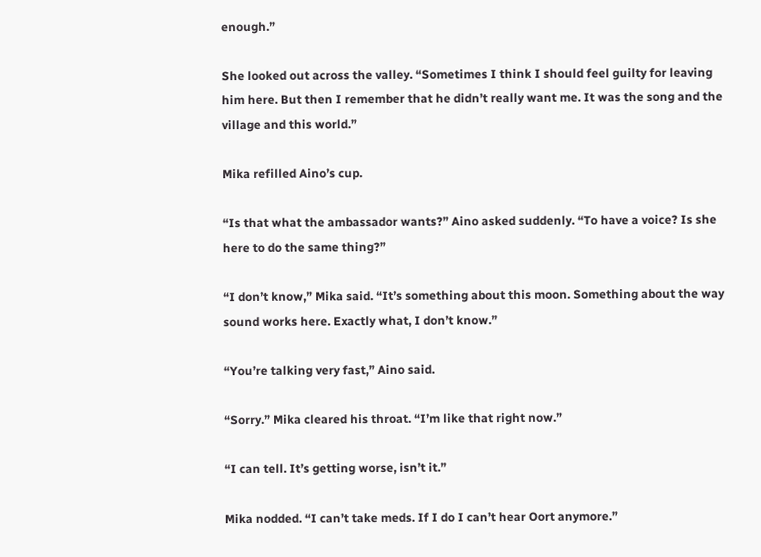enough.”

She looked out across the valley. “Sometimes I think I should feel guilty for leaving him here. But then I remember that he didn’t really want me. It was the song and the village and this world.”

Mika refilled Aino’s cup.

“Is that what the ambassador wants?” Aino asked suddenly. “To have a voice? Is she here to do the same thing?”

“I don’t know,” Mika said. “It’s something about this moon. Something about the way sound works here. Exactly what, I don’t know.”

“You’re talking very fast,” Aino said.

“Sorry.” Mika cleared his throat. “I’m like that right now.”

“I can tell. It’s getting worse, isn’t it.”

Mika nodded. “I can’t take meds. If I do I can’t hear Oort anymore.”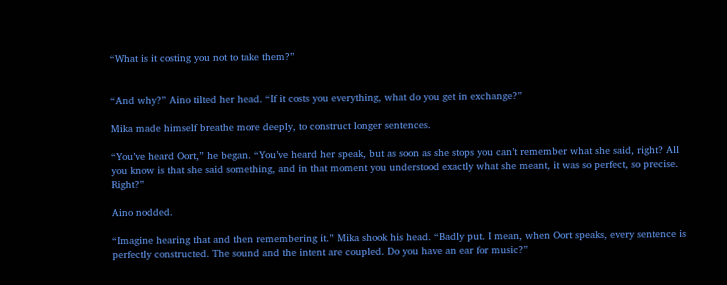“What is it costing you not to take them?”


“And why?” Aino tilted her head. “If it costs you everything, what do you get in exchange?”

Mika made himself breathe more deeply, to construct longer sentences.

“You’ve heard Oort,” he began. “You’ve heard her speak, but as soon as she stops you can’t remember what she said, right? All you know is that she said something, and in that moment you understood exactly what she meant, it was so perfect, so precise. Right?”

Aino nodded.

“Imagine hearing that and then remembering it.” Mika shook his head. “Badly put. I mean, when Oort speaks, every sentence is perfectly constructed. The sound and the intent are coupled. Do you have an ear for music?”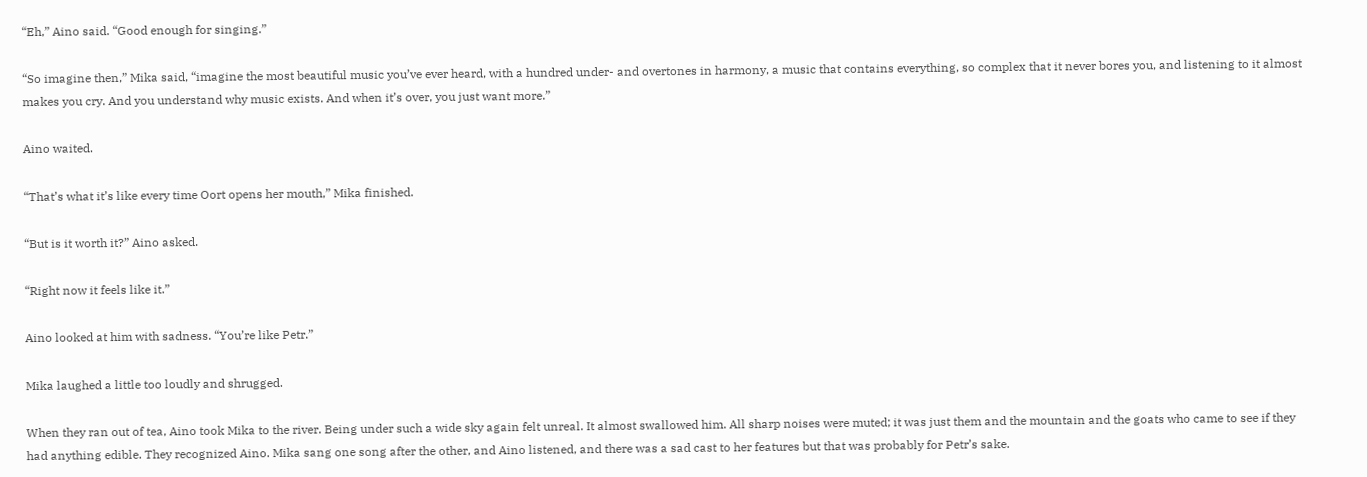“Eh,” Aino said. “Good enough for singing.”

“So imagine then,” Mika said, “imagine the most beautiful music you’ve ever heard, with a hundred under- and overtones in harmony, a music that contains everything, so complex that it never bores you, and listening to it almost makes you cry. And you understand why music exists. And when it’s over, you just want more.”

Aino waited.

“That’s what it’s like every time Oort opens her mouth,” Mika finished.

“But is it worth it?” Aino asked.

“Right now it feels like it.”

Aino looked at him with sadness. “You’re like Petr.”

Mika laughed a little too loudly and shrugged.

When they ran out of tea, Aino took Mika to the river. Being under such a wide sky again felt unreal. It almost swallowed him. All sharp noises were muted; it was just them and the mountain and the goats who came to see if they had anything edible. They recognized Aino. Mika sang one song after the other, and Aino listened, and there was a sad cast to her features but that was probably for Petr’s sake.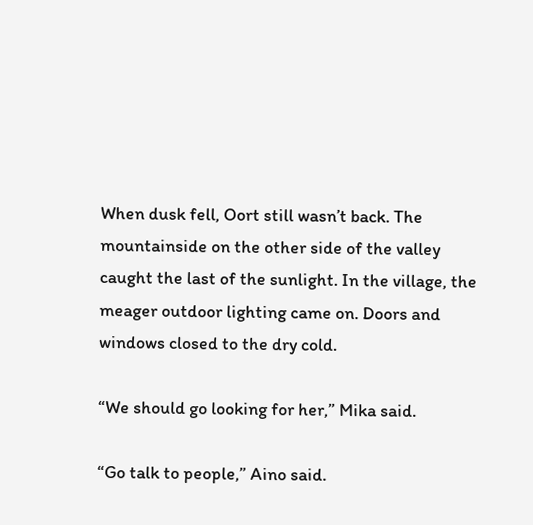When dusk fell, Oort still wasn’t back. The mountainside on the other side of the valley caught the last of the sunlight. In the village, the meager outdoor lighting came on. Doors and windows closed to the dry cold.

“We should go looking for her,” Mika said.

“Go talk to people,” Aino said.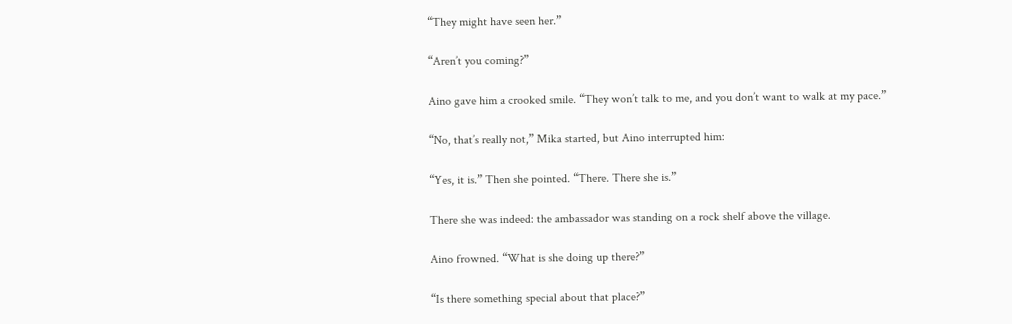“They might have seen her.”

“Aren’t you coming?”

Aino gave him a crooked smile. “They won’t talk to me, and you don’t want to walk at my pace.”

“No, that’s really not,” Mika started, but Aino interrupted him:

“Yes, it is.” Then she pointed. “There. There she is.”

There she was indeed: the ambassador was standing on a rock shelf above the village.

Aino frowned. “What is she doing up there?”

“Is there something special about that place?”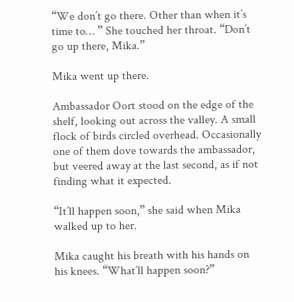“We don’t go there. Other than when it’s time to… ” She touched her throat. “Don’t go up there, Mika.”

Mika went up there.

Ambassador Oort stood on the edge of the shelf, looking out across the valley. A small flock of birds circled overhead. Occasionally one of them dove towards the ambassador, but veered away at the last second, as if not finding what it expected.

“It’ll happen soon,” she said when Mika walked up to her.

Mika caught his breath with his hands on his knees. “What’ll happen soon?”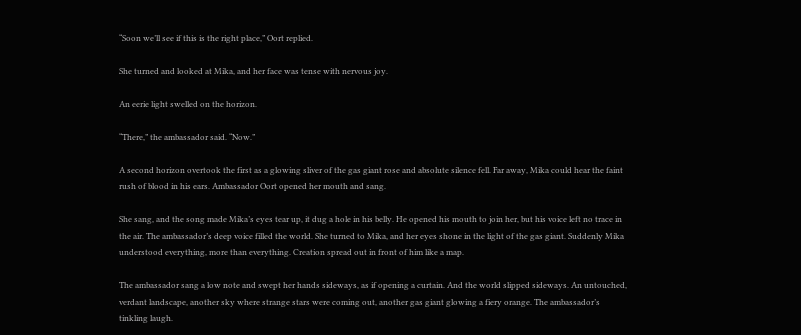“Soon we’ll see if this is the right place,” Oort replied.

She turned and looked at Mika, and her face was tense with nervous joy.

An eerie light swelled on the horizon.

“There,” the ambassador said. “Now.”

A second horizon overtook the first as a glowing sliver of the gas giant rose and absolute silence fell. Far away, Mika could hear the faint rush of blood in his ears. Ambassador Oort opened her mouth and sang.

She sang, and the song made Mika’s eyes tear up, it dug a hole in his belly. He opened his mouth to join her, but his voice left no trace in the air. The ambassador’s deep voice filled the world. She turned to Mika, and her eyes shone in the light of the gas giant. Suddenly Mika understood everything, more than everything. Creation spread out in front of him like a map.

The ambassador sang a low note and swept her hands sideways, as if opening a curtain. And the world slipped sideways. An untouched, verdant landscape, another sky where strange stars were coming out, another gas giant glowing a fiery orange. The ambassador’s tinkling laugh.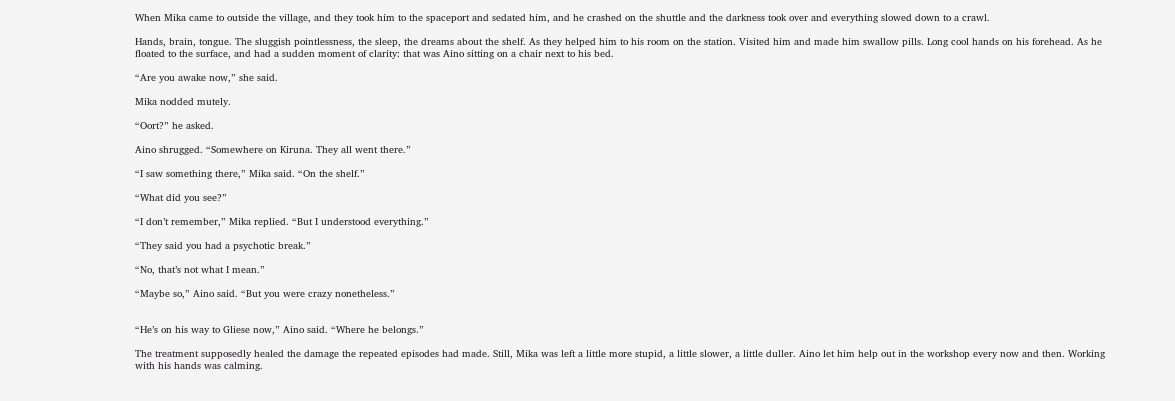When Mika came to outside the village, and they took him to the spaceport and sedated him, and he crashed on the shuttle and the darkness took over and everything slowed down to a crawl.

Hands, brain, tongue. The sluggish pointlessness, the sleep, the dreams about the shelf. As they helped him to his room on the station. Visited him and made him swallow pills. Long cool hands on his forehead. As he floated to the surface, and had a sudden moment of clarity: that was Aino sitting on a chair next to his bed.

“Are you awake now,” she said.

Mika nodded mutely.

“Oort?” he asked.

Aino shrugged. “Somewhere on Kiruna. They all went there.”

“I saw something there,” Mika said. “On the shelf.”

“What did you see?”

“I don’t remember,” Mika replied. “But I understood everything.”

“They said you had a psychotic break.”

“No, that’s not what I mean.”

“Maybe so,” Aino said. “But you were crazy nonetheless.”


“He’s on his way to Gliese now,” Aino said. “Where he belongs.”

The treatment supposedly healed the damage the repeated episodes had made. Still, Mika was left a little more stupid, a little slower, a little duller. Aino let him help out in the workshop every now and then. Working with his hands was calming.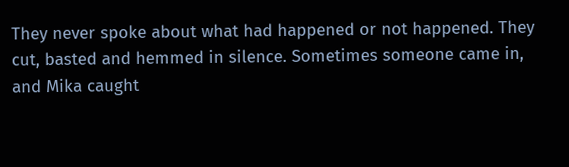They never spoke about what had happened or not happened. They cut, basted and hemmed in silence. Sometimes someone came in, and Mika caught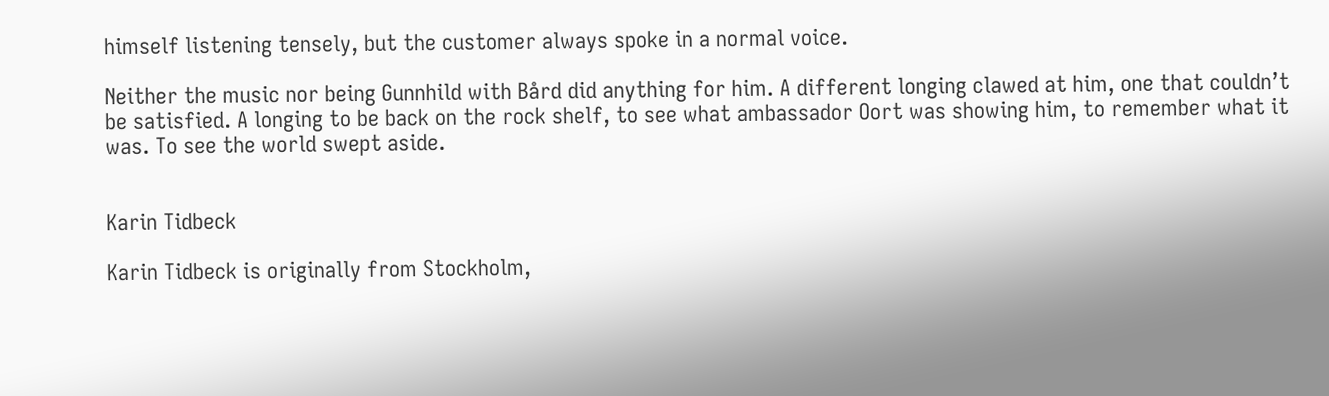himself listening tensely, but the customer always spoke in a normal voice.

Neither the music nor being Gunnhild with Bård did anything for him. A different longing clawed at him, one that couldn’t be satisfied. A longing to be back on the rock shelf, to see what ambassador Oort was showing him, to remember what it was. To see the world swept aside.


Karin Tidbeck

Karin Tidbeck is originally from Stockholm,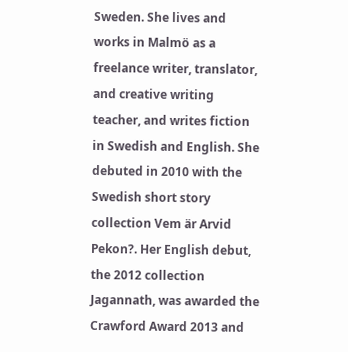Sweden. She lives and works in Malmö as a freelance writer, translator, and creative writing teacher, and writes fiction in Swedish and English. She debuted in 2010 with the Swedish short story collection Vem är Arvid Pekon?. Her English debut, the 2012 collection Jagannath, was awarded the Crawford Award 2013 and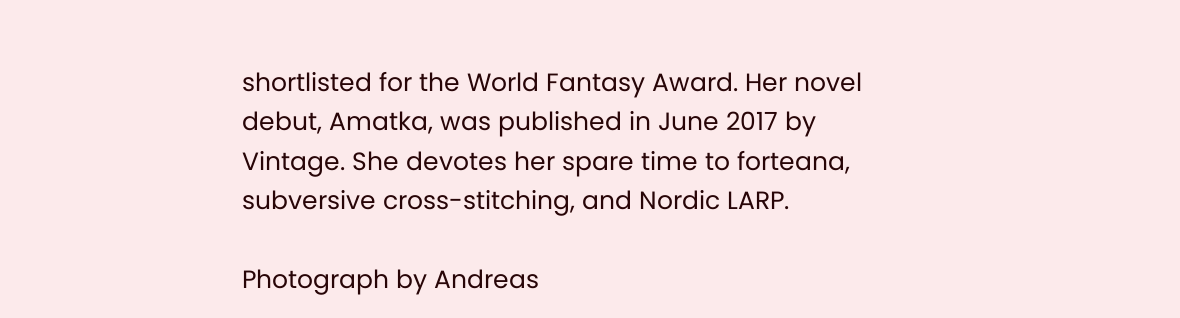shortlisted for the World Fantasy Award. Her novel debut, Amatka, was published in June 2017 by Vintage. She devotes her spare time to forteana, subversive cross-stitching, and Nordic LARP.

Photograph by Andreas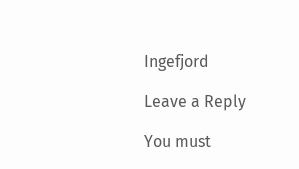Ingefjord

Leave a Reply

You must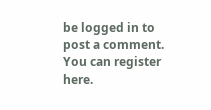be logged in to post a comment. You can register here.